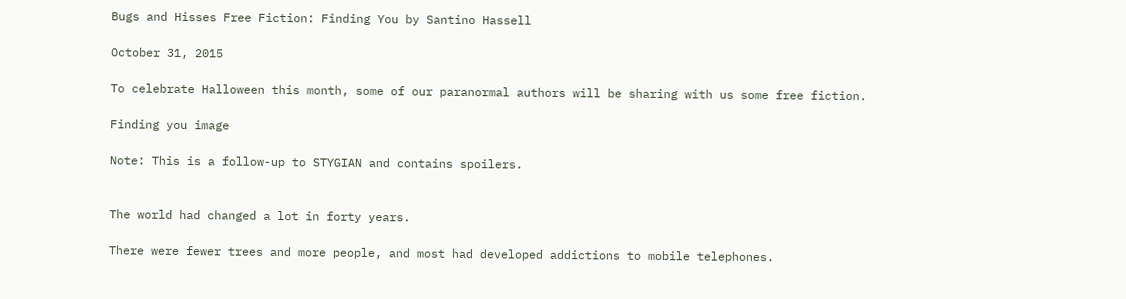Bugs and Hisses Free Fiction: Finding You by Santino Hassell

October 31, 2015

To celebrate Halloween this month, some of our paranormal authors will be sharing with us some free fiction.

Finding you image

Note: This is a follow-up to STYGIAN and contains spoilers.


The world had changed a lot in forty years.

There were fewer trees and more people, and most had developed addictions to mobile telephones.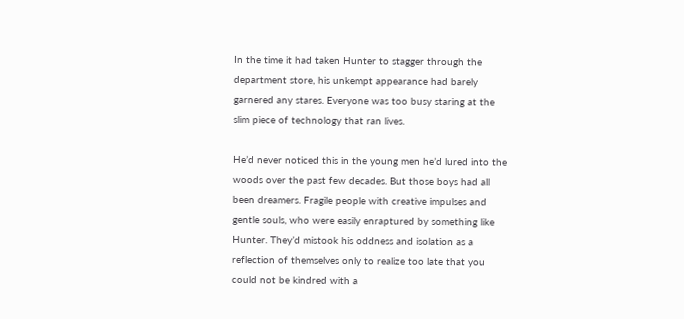In the time it had taken Hunter to stagger through the department store, his unkempt appearance had barely garnered any stares. Everyone was too busy staring at the slim piece of technology that ran lives.

He’d never noticed this in the young men he’d lured into the woods over the past few decades. But those boys had all been dreamers. Fragile people with creative impulses and gentle souls, who were easily enraptured by something like Hunter. They’d mistook his oddness and isolation as a reflection of themselves only to realize too late that you could not be kindred with a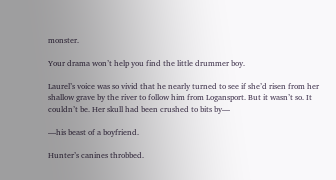monster.

Your drama won’t help you find the little drummer boy.

Laurel’s voice was so vivid that he nearly turned to see if she’d risen from her shallow grave by the river to follow him from Logansport. But it wasn’t so. It couldn’t be. Her skull had been crushed to bits by—

—his beast of a boyfriend.

Hunter’s canines throbbed.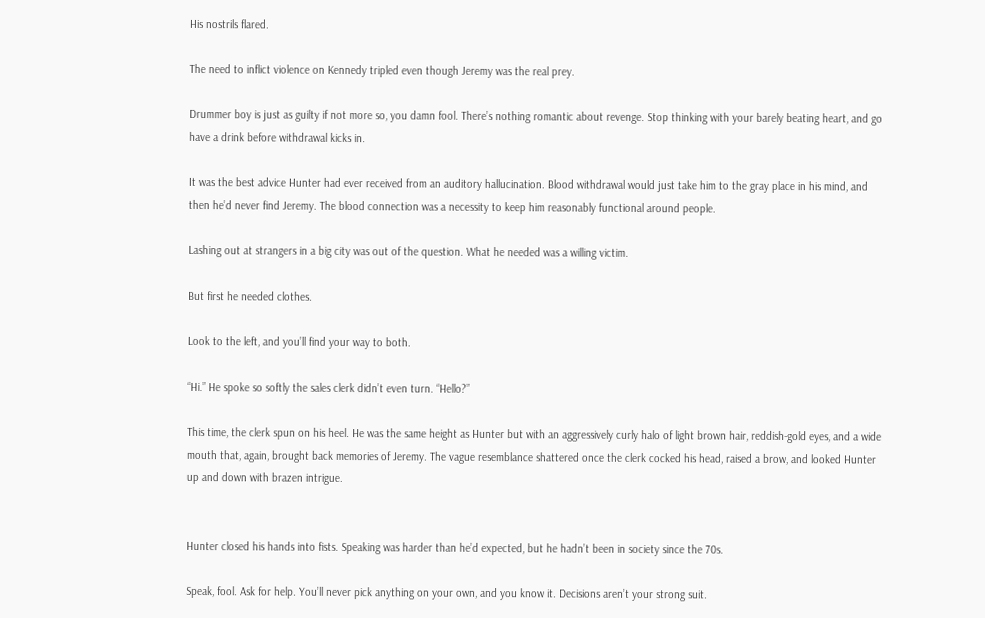His nostrils flared.

The need to inflict violence on Kennedy tripled even though Jeremy was the real prey.

Drummer boy is just as guilty if not more so, you damn fool. There’s nothing romantic about revenge. Stop thinking with your barely beating heart, and go have a drink before withdrawal kicks in.

It was the best advice Hunter had ever received from an auditory hallucination. Blood withdrawal would just take him to the gray place in his mind, and then he’d never find Jeremy. The blood connection was a necessity to keep him reasonably functional around people.

Lashing out at strangers in a big city was out of the question. What he needed was a willing victim.

But first he needed clothes.

Look to the left, and you’ll find your way to both.

“Hi.” He spoke so softly the sales clerk didn’t even turn. “Hello?”

This time, the clerk spun on his heel. He was the same height as Hunter but with an aggressively curly halo of light brown hair, reddish-gold eyes, and a wide mouth that, again, brought back memories of Jeremy. The vague resemblance shattered once the clerk cocked his head, raised a brow, and looked Hunter up and down with brazen intrigue.


Hunter closed his hands into fists. Speaking was harder than he’d expected, but he hadn’t been in society since the 70s.

Speak, fool. Ask for help. You’ll never pick anything on your own, and you know it. Decisions aren’t your strong suit.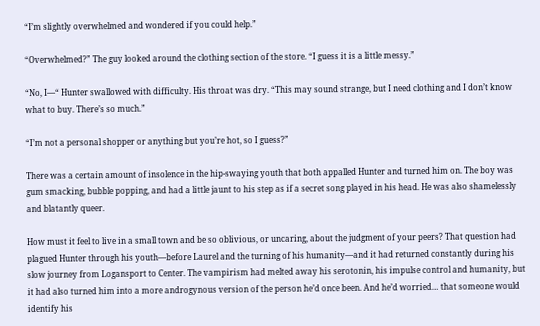“I’m slightly overwhelmed and wondered if you could help.”

“Overwhelmed?” The guy looked around the clothing section of the store. “I guess it is a little messy.”

“No, I—“ Hunter swallowed with difficulty. His throat was dry. “This may sound strange, but I need clothing and I don’t know what to buy. There’s so much.”

“I’m not a personal shopper or anything but you’re hot, so I guess?”

There was a certain amount of insolence in the hip-swaying youth that both appalled Hunter and turned him on. The boy was gum smacking, bubble popping, and had a little jaunt to his step as if a secret song played in his head. He was also shamelessly and blatantly queer.

How must it feel to live in a small town and be so oblivious, or uncaring, about the judgment of your peers? That question had plagued Hunter through his youth—before Laurel and the turning of his humanity—and it had returned constantly during his slow journey from Logansport to Center. The vampirism had melted away his serotonin, his impulse control and humanity, but it had also turned him into a more androgynous version of the person he’d once been. And he’d worried… that someone would identify his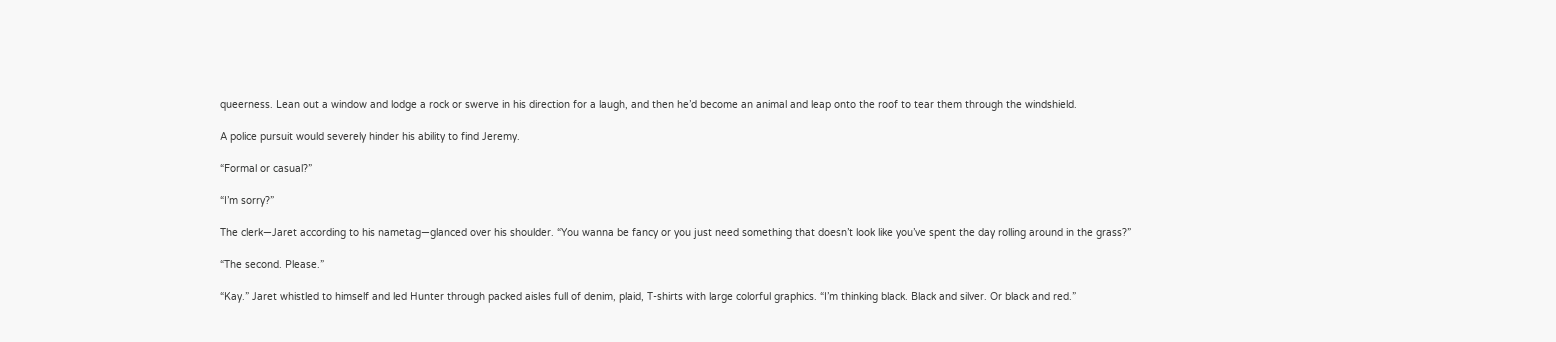queerness. Lean out a window and lodge a rock or swerve in his direction for a laugh, and then he’d become an animal and leap onto the roof to tear them through the windshield.

A police pursuit would severely hinder his ability to find Jeremy.

“Formal or casual?”

“I’m sorry?”

The clerk—Jaret according to his nametag—glanced over his shoulder. “You wanna be fancy or you just need something that doesn’t look like you’ve spent the day rolling around in the grass?”

“The second. Please.”

“Kay.” Jaret whistled to himself and led Hunter through packed aisles full of denim, plaid, T-shirts with large colorful graphics. “I’m thinking black. Black and silver. Or black and red.”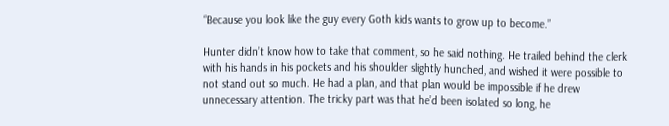“Because you look like the guy every Goth kids wants to grow up to become.”

Hunter didn’t know how to take that comment, so he said nothing. He trailed behind the clerk with his hands in his pockets and his shoulder slightly hunched, and wished it were possible to not stand out so much. He had a plan, and that plan would be impossible if he drew unnecessary attention. The tricky part was that he’d been isolated so long, he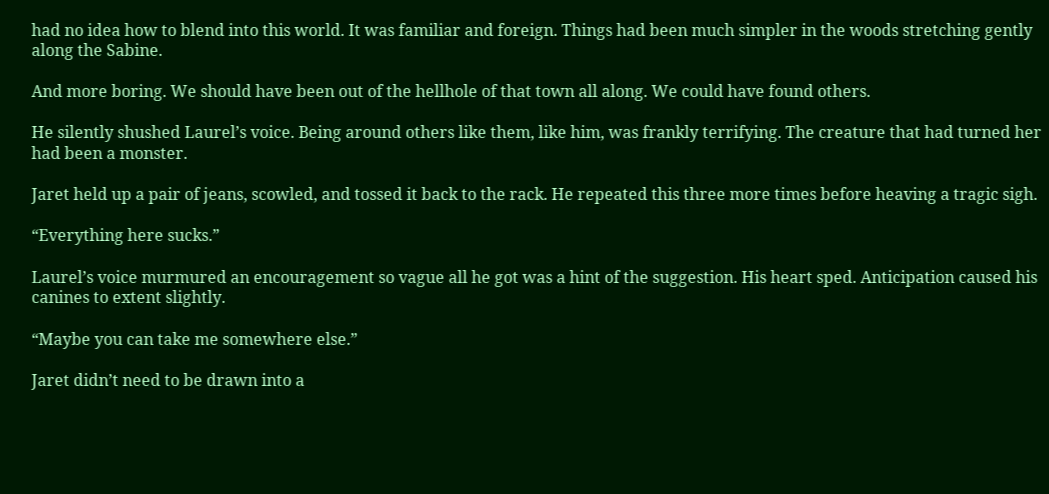had no idea how to blend into this world. It was familiar and foreign. Things had been much simpler in the woods stretching gently along the Sabine.

And more boring. We should have been out of the hellhole of that town all along. We could have found others.

He silently shushed Laurel’s voice. Being around others like them, like him, was frankly terrifying. The creature that had turned her had been a monster.

Jaret held up a pair of jeans, scowled, and tossed it back to the rack. He repeated this three more times before heaving a tragic sigh.

“Everything here sucks.”

Laurel’s voice murmured an encouragement so vague all he got was a hint of the suggestion. His heart sped. Anticipation caused his canines to extent slightly.

“Maybe you can take me somewhere else.”

Jaret didn’t need to be drawn into a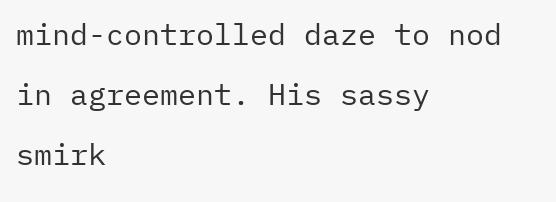mind-controlled daze to nod in agreement. His sassy smirk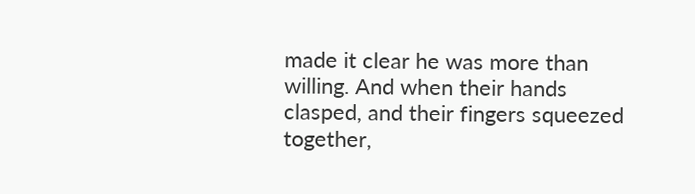made it clear he was more than willing. And when their hands clasped, and their fingers squeezed together,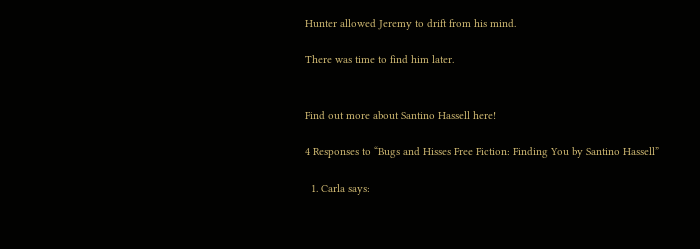Hunter allowed Jeremy to drift from his mind.

There was time to find him later.


Find out more about Santino Hassell here!

4 Responses to “Bugs and Hisses Free Fiction: Finding You by Santino Hassell”

  1. Carla says: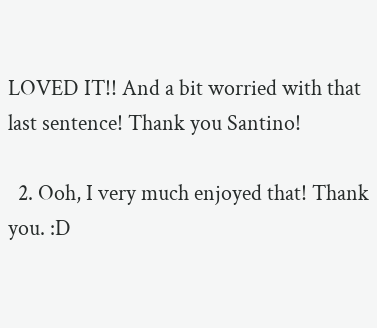LOVED IT!! And a bit worried with that last sentence! Thank you Santino!

  2. Ooh, I very much enjoyed that! Thank you. :D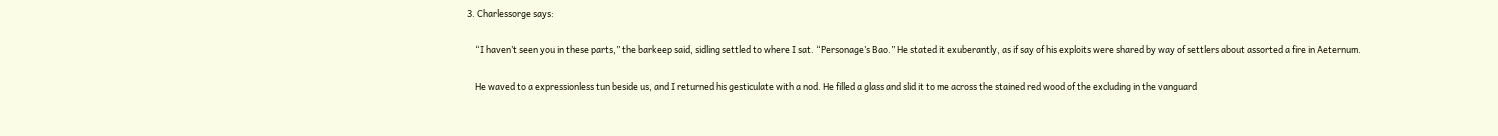3. Charlessorge says:

    “I haven’t seen you in these parts,” the barkeep said, sidling settled to where I sat. “Personage’s Bao.” He stated it exuberantly, as if say of his exploits were shared by way of settlers about assorted a fire in Aeternum.

    He waved to a expressionless tun beside us, and I returned his gesticulate with a nod. He filled a glass and slid it to me across the stained red wood of the excluding in the vanguard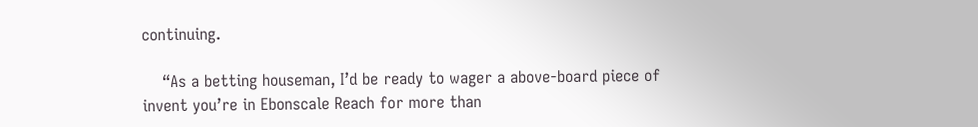continuing.

    “As a betting houseman, I’d be ready to wager a above-board piece of invent you’re in Ebonscale Reach for more than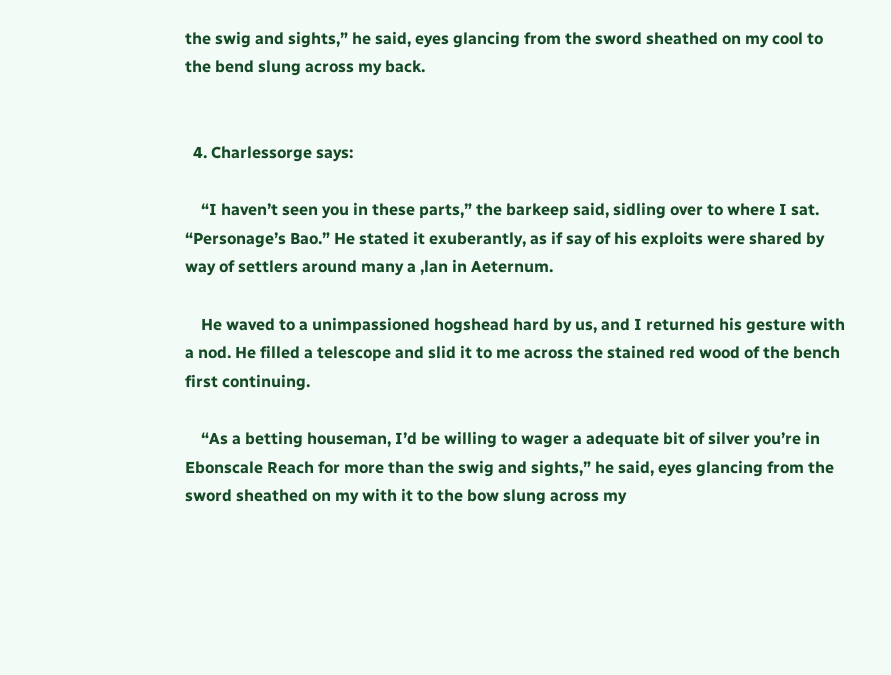the swig and sights,” he said, eyes glancing from the sword sheathed on my cool to the bend slung across my back.


  4. Charlessorge says:

    “I haven’t seen you in these parts,” the barkeep said, sidling over to where I sat. “Personage’s Bao.” He stated it exuberantly, as if say of his exploits were shared by way of settlers around many a ‚lan in Aeternum.

    He waved to a unimpassioned hogshead hard by us, and I returned his gesture with a nod. He filled a telescope and slid it to me across the stained red wood of the bench first continuing.

    “As a betting houseman, I’d be willing to wager a adequate bit of silver you’re in Ebonscale Reach for more than the swig and sights,” he said, eyes glancing from the sword sheathed on my with it to the bow slung across my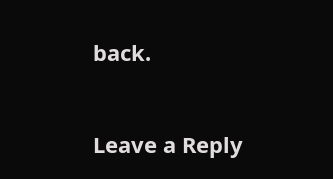back.


Leave a Reply